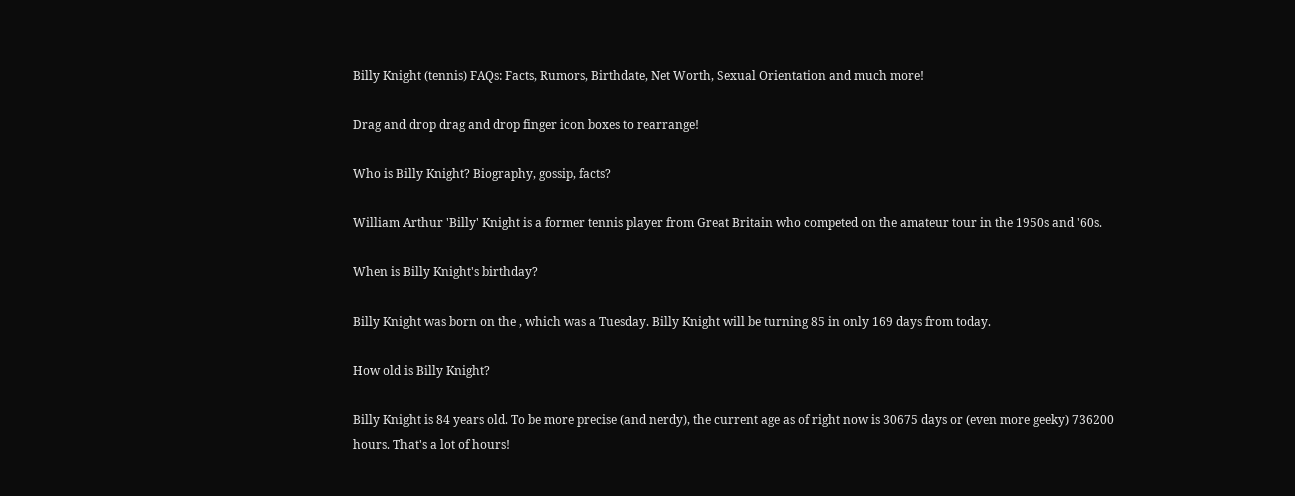Billy Knight (tennis) FAQs: Facts, Rumors, Birthdate, Net Worth, Sexual Orientation and much more!

Drag and drop drag and drop finger icon boxes to rearrange!

Who is Billy Knight? Biography, gossip, facts?

William Arthur 'Billy' Knight is a former tennis player from Great Britain who competed on the amateur tour in the 1950s and '60s.

When is Billy Knight's birthday?

Billy Knight was born on the , which was a Tuesday. Billy Knight will be turning 85 in only 169 days from today.

How old is Billy Knight?

Billy Knight is 84 years old. To be more precise (and nerdy), the current age as of right now is 30675 days or (even more geeky) 736200 hours. That's a lot of hours!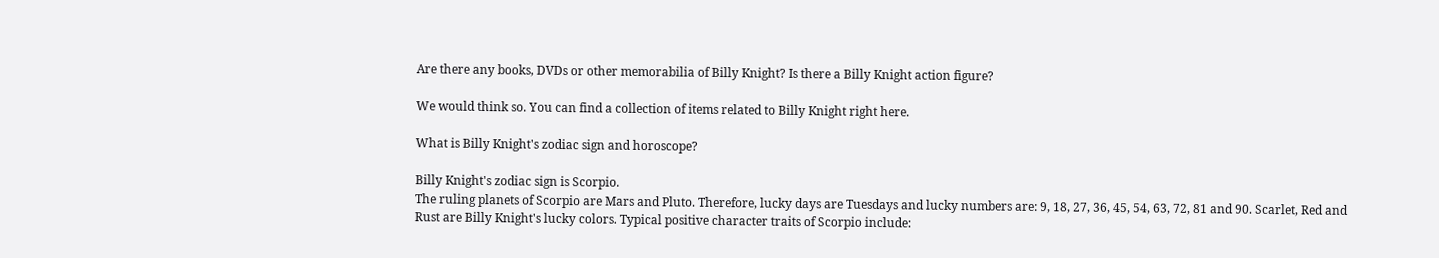Are there any books, DVDs or other memorabilia of Billy Knight? Is there a Billy Knight action figure?

We would think so. You can find a collection of items related to Billy Knight right here.

What is Billy Knight's zodiac sign and horoscope?

Billy Knight's zodiac sign is Scorpio.
The ruling planets of Scorpio are Mars and Pluto. Therefore, lucky days are Tuesdays and lucky numbers are: 9, 18, 27, 36, 45, 54, 63, 72, 81 and 90. Scarlet, Red and Rust are Billy Knight's lucky colors. Typical positive character traits of Scorpio include: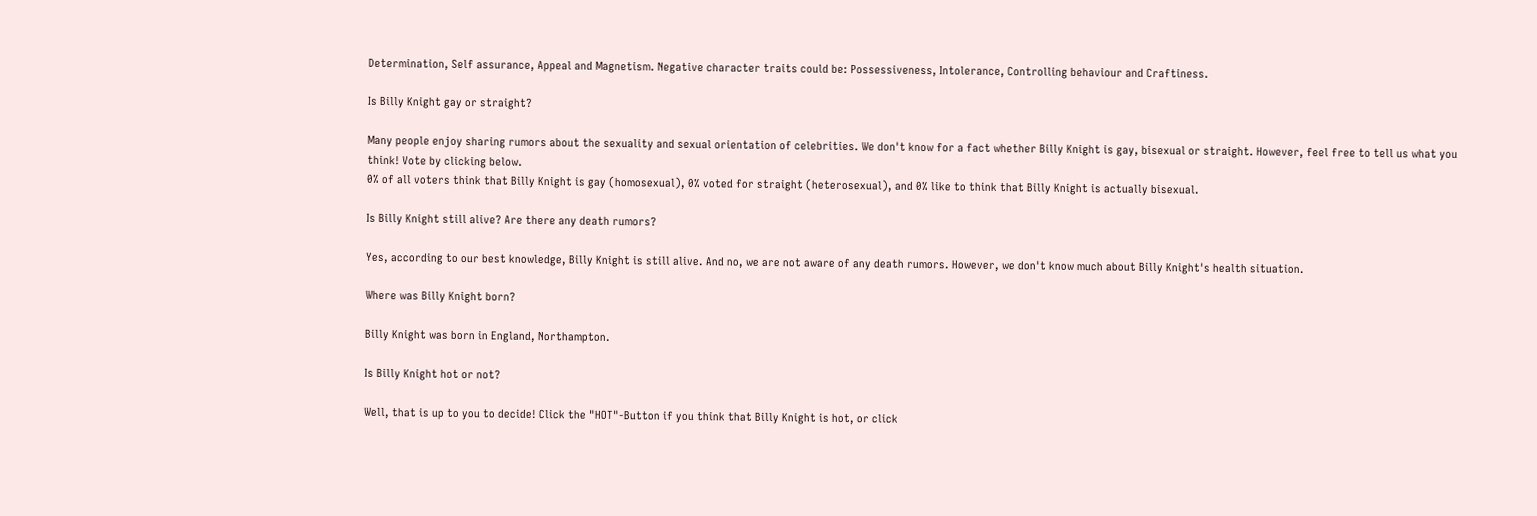Determination, Self assurance, Appeal and Magnetism. Negative character traits could be: Possessiveness, Intolerance, Controlling behaviour and Craftiness.

Is Billy Knight gay or straight?

Many people enjoy sharing rumors about the sexuality and sexual orientation of celebrities. We don't know for a fact whether Billy Knight is gay, bisexual or straight. However, feel free to tell us what you think! Vote by clicking below.
0% of all voters think that Billy Knight is gay (homosexual), 0% voted for straight (heterosexual), and 0% like to think that Billy Knight is actually bisexual.

Is Billy Knight still alive? Are there any death rumors?

Yes, according to our best knowledge, Billy Knight is still alive. And no, we are not aware of any death rumors. However, we don't know much about Billy Knight's health situation.

Where was Billy Knight born?

Billy Knight was born in England, Northampton.

Is Billy Knight hot or not?

Well, that is up to you to decide! Click the "HOT"-Button if you think that Billy Knight is hot, or click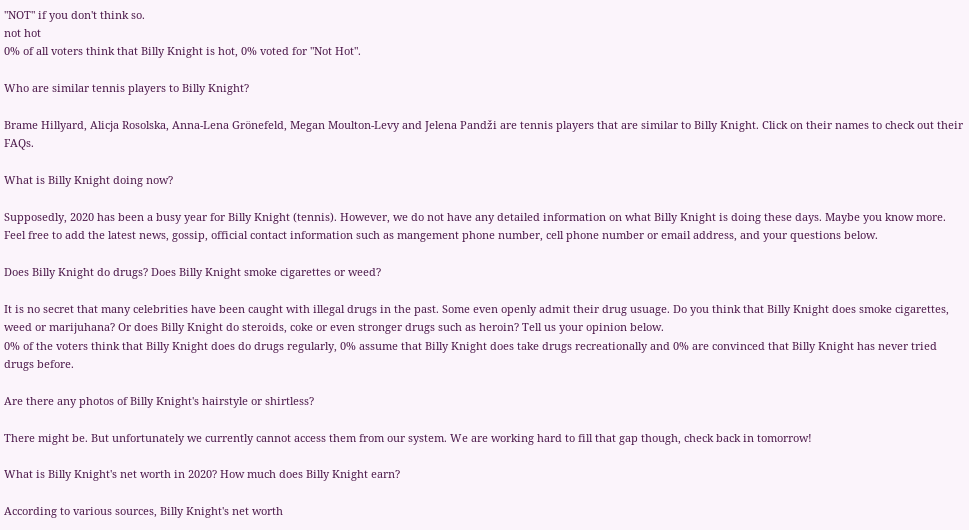"NOT" if you don't think so.
not hot
0% of all voters think that Billy Knight is hot, 0% voted for "Not Hot".

Who are similar tennis players to Billy Knight?

Brame Hillyard, Alicja Rosolska, Anna-Lena Grönefeld, Megan Moulton-Levy and Jelena Pandži are tennis players that are similar to Billy Knight. Click on their names to check out their FAQs.

What is Billy Knight doing now?

Supposedly, 2020 has been a busy year for Billy Knight (tennis). However, we do not have any detailed information on what Billy Knight is doing these days. Maybe you know more. Feel free to add the latest news, gossip, official contact information such as mangement phone number, cell phone number or email address, and your questions below.

Does Billy Knight do drugs? Does Billy Knight smoke cigarettes or weed?

It is no secret that many celebrities have been caught with illegal drugs in the past. Some even openly admit their drug usuage. Do you think that Billy Knight does smoke cigarettes, weed or marijuhana? Or does Billy Knight do steroids, coke or even stronger drugs such as heroin? Tell us your opinion below.
0% of the voters think that Billy Knight does do drugs regularly, 0% assume that Billy Knight does take drugs recreationally and 0% are convinced that Billy Knight has never tried drugs before.

Are there any photos of Billy Knight's hairstyle or shirtless?

There might be. But unfortunately we currently cannot access them from our system. We are working hard to fill that gap though, check back in tomorrow!

What is Billy Knight's net worth in 2020? How much does Billy Knight earn?

According to various sources, Billy Knight's net worth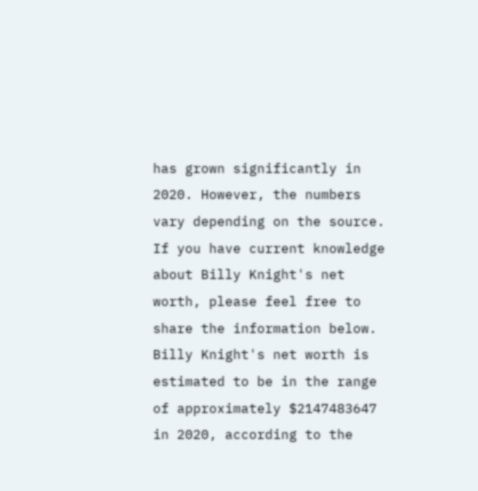has grown significantly in 2020. However, the numbers vary depending on the source. If you have current knowledge about Billy Knight's net worth, please feel free to share the information below.
Billy Knight's net worth is estimated to be in the range of approximately $2147483647 in 2020, according to the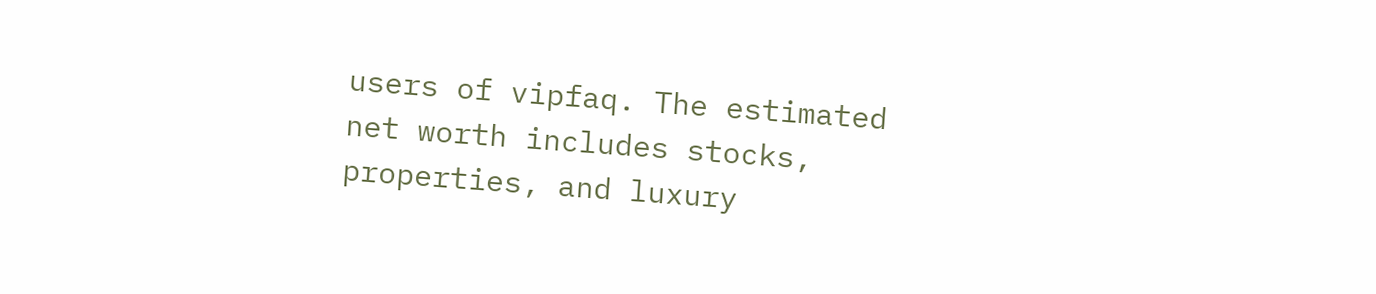users of vipfaq. The estimated net worth includes stocks, properties, and luxury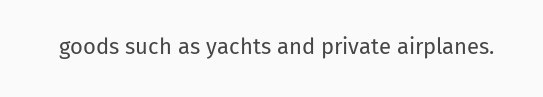goods such as yachts and private airplanes.